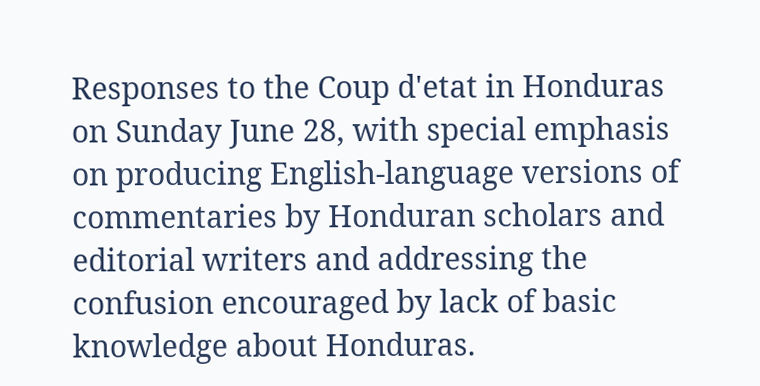Responses to the Coup d'etat in Honduras on Sunday June 28, with special emphasis on producing English-language versions of commentaries by Honduran scholars and editorial writers and addressing the confusion encouraged by lack of basic knowledge about Honduras.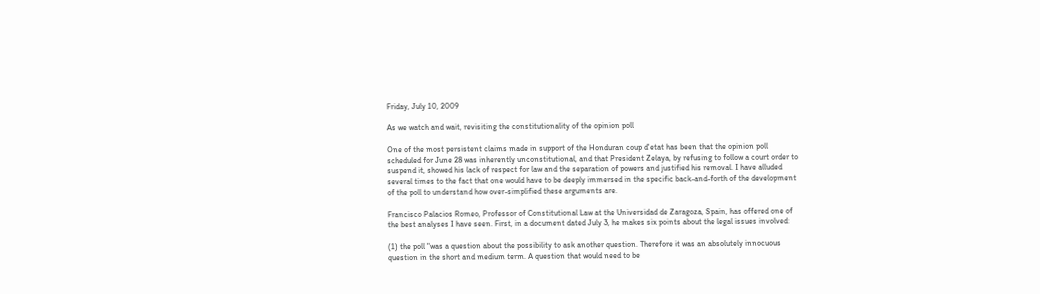Friday, July 10, 2009

As we watch and wait, revisiting the constitutionality of the opinion poll

One of the most persistent claims made in support of the Honduran coup d'etat has been that the opinion poll scheduled for June 28 was inherently unconstitutional, and that President Zelaya, by refusing to follow a court order to suspend it, showed his lack of respect for law and the separation of powers and justified his removal. I have alluded several times to the fact that one would have to be deeply immersed in the specific back-and-forth of the development of the poll to understand how over-simplified these arguments are.

Francisco Palacios Romeo, Professor of Constitutional Law at the Universidad de Zaragoza, Spain, has offered one of the best analyses I have seen. First, in a document dated July 3, he makes six points about the legal issues involved:

(1) the poll "was a question about the possibility to ask another question. Therefore it was an absolutely innocuous question in the short and medium term. A question that would need to be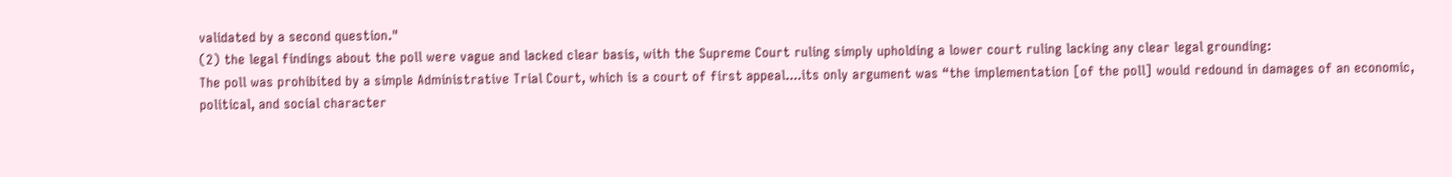validated by a second question."
(2) the legal findings about the poll were vague and lacked clear basis, with the Supreme Court ruling simply upholding a lower court ruling lacking any clear legal grounding:
The poll was prohibited by a simple Administrative Trial Court, which is a court of first appeal....its only argument was “the implementation [of the poll] would redound in damages of an economic, political, and social character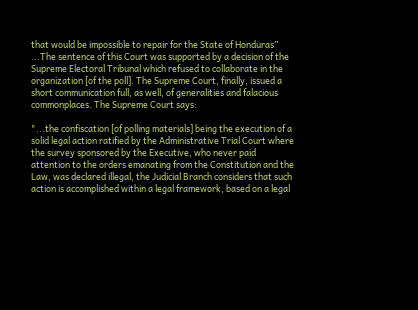that would be impossible to repair for the State of Honduras” ...The sentence of this Court was supported by a decision of the Supreme Electoral Tribunal which refused to collaborate in the organization [of the poll]. The Supreme Court, finally, issued a short communication full, as well, of generalities and falacious commonplaces. The Supreme Court says:

"...the confiscation [of polling materials] being the execution of a solid legal action ratified by the Administrative Trial Court where the survey sponsored by the Executive, who never paid attention to the orders emanating from the Constitution and the Law, was declared illegal, the Judicial Branch considers that such action is accomplished within a legal framework, based on a legal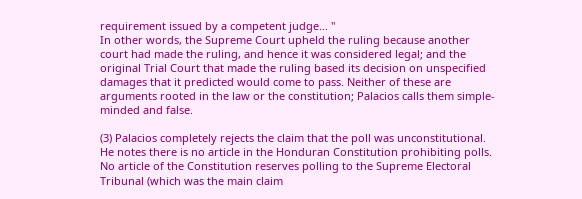requirement issued by a competent judge... "
In other words, the Supreme Court upheld the ruling because another court had made the ruling, and hence it was considered legal; and the original Trial Court that made the ruling based its decision on unspecified damages that it predicted would come to pass. Neither of these are arguments rooted in the law or the constitution; Palacios calls them simple-minded and false.

(3) Palacios completely rejects the claim that the poll was unconstitutional. He notes there is no article in the Honduran Constitution prohibiting polls. No article of the Constitution reserves polling to the Supreme Electoral Tribunal (which was the main claim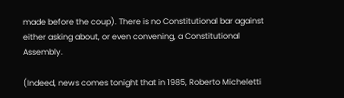made before the coup). There is no Constitutional bar against either asking about, or even convening, a Constitutional Assembly.

(Indeed, news comes tonight that in 1985, Roberto Micheletti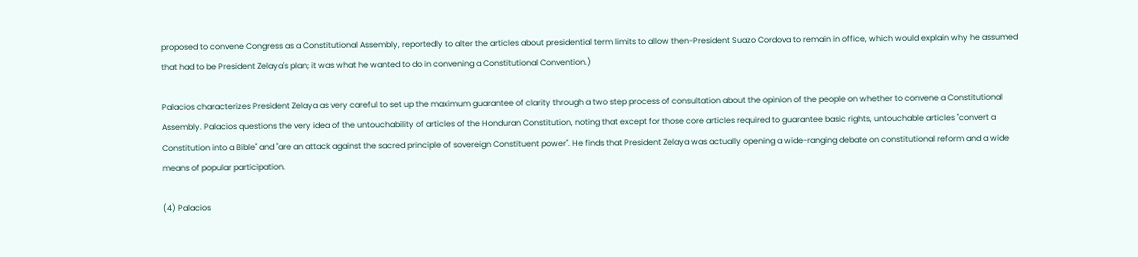proposed to convene Congress as a Constitutional Assembly, reportedly to alter the articles about presidential term limits to allow then-President Suazo Cordova to remain in office, which would explain why he assumed that had to be President Zelaya's plan; it was what he wanted to do in convening a Constitutional Convention.)

Palacios characterizes President Zelaya as very careful to set up the maximum guarantee of clarity through a two step process of consultation about the opinion of the people on whether to convene a Constitutional Assembly. Palacios questions the very idea of the untouchability of articles of the Honduran Constitution, noting that except for those core articles required to guarantee basic rights, untouchable articles "convert a Constitution into a Bible" and "are an attack against the sacred principle of sovereign Constituent power". He finds that President Zelaya was actually opening a wide-ranging debate on constitutional reform and a wide means of popular participation.

(4) Palacios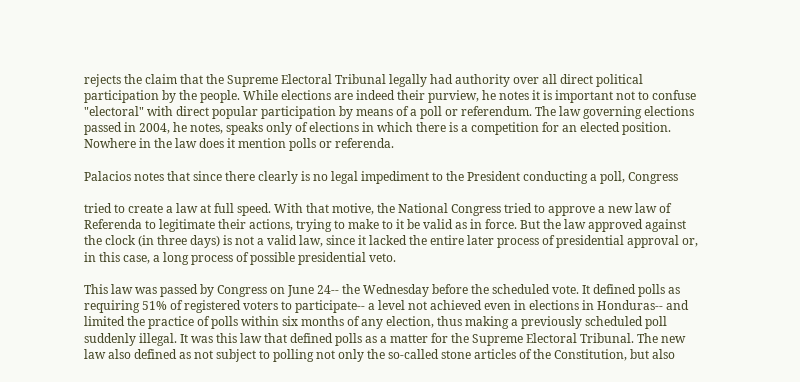rejects the claim that the Supreme Electoral Tribunal legally had authority over all direct political participation by the people. While elections are indeed their purview, he notes it is important not to confuse "electoral" with direct popular participation by means of a poll or referendum. The law governing elections passed in 2004, he notes, speaks only of elections in which there is a competition for an elected position. Nowhere in the law does it mention polls or referenda.

Palacios notes that since there clearly is no legal impediment to the President conducting a poll, Congress

tried to create a law at full speed. With that motive, the National Congress tried to approve a new law of Referenda to legitimate their actions, trying to make to it be valid as in force. But the law approved against the clock (in three days) is not a valid law, since it lacked the entire later process of presidential approval or, in this case, a long process of possible presidential veto.

This law was passed by Congress on June 24-- the Wednesday before the scheduled vote. It defined polls as requiring 51% of registered voters to participate-- a level not achieved even in elections in Honduras-- and limited the practice of polls within six months of any election, thus making a previously scheduled poll suddenly illegal. It was this law that defined polls as a matter for the Supreme Electoral Tribunal. The new law also defined as not subject to polling not only the so-called stone articles of the Constitution, but also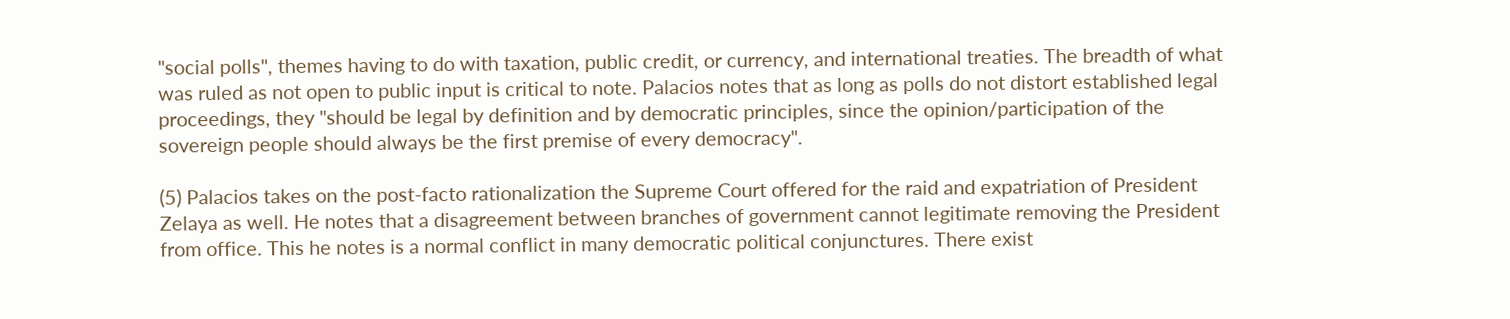"social polls", themes having to do with taxation, public credit, or currency, and international treaties. The breadth of what was ruled as not open to public input is critical to note. Palacios notes that as long as polls do not distort established legal proceedings, they "should be legal by definition and by democratic principles, since the opinion/participation of the sovereign people should always be the first premise of every democracy".

(5) Palacios takes on the post-facto rationalization the Supreme Court offered for the raid and expatriation of President Zelaya as well. He notes that a disagreement between branches of government cannot legitimate removing the President from office. This he notes is a normal conflict in many democratic political conjunctures. There exist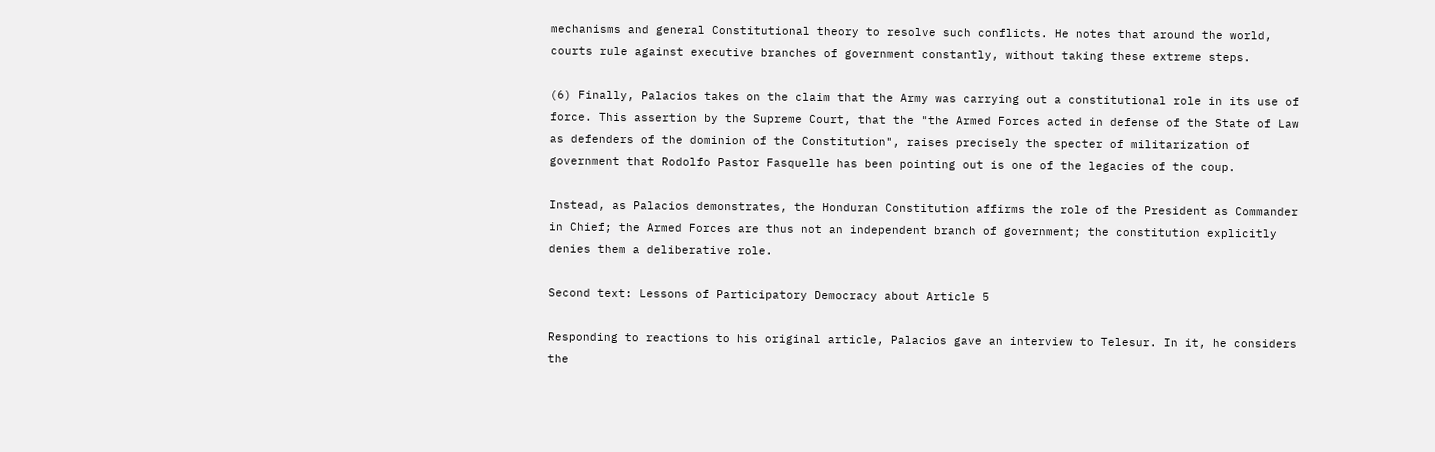mechanisms and general Constitutional theory to resolve such conflicts. He notes that around the world, courts rule against executive branches of government constantly, without taking these extreme steps.

(6) Finally, Palacios takes on the claim that the Army was carrying out a constitutional role in its use of force. This assertion by the Supreme Court, that the "the Armed Forces acted in defense of the State of Law as defenders of the dominion of the Constitution", raises precisely the specter of militarization of government that Rodolfo Pastor Fasquelle has been pointing out is one of the legacies of the coup.

Instead, as Palacios demonstrates, the Honduran Constitution affirms the role of the President as Commander in Chief; the Armed Forces are thus not an independent branch of government; the constitution explicitly denies them a deliberative role.

Second text: Lessons of Participatory Democracy about Article 5

Responding to reactions to his original article, Palacios gave an interview to Telesur. In it, he considers the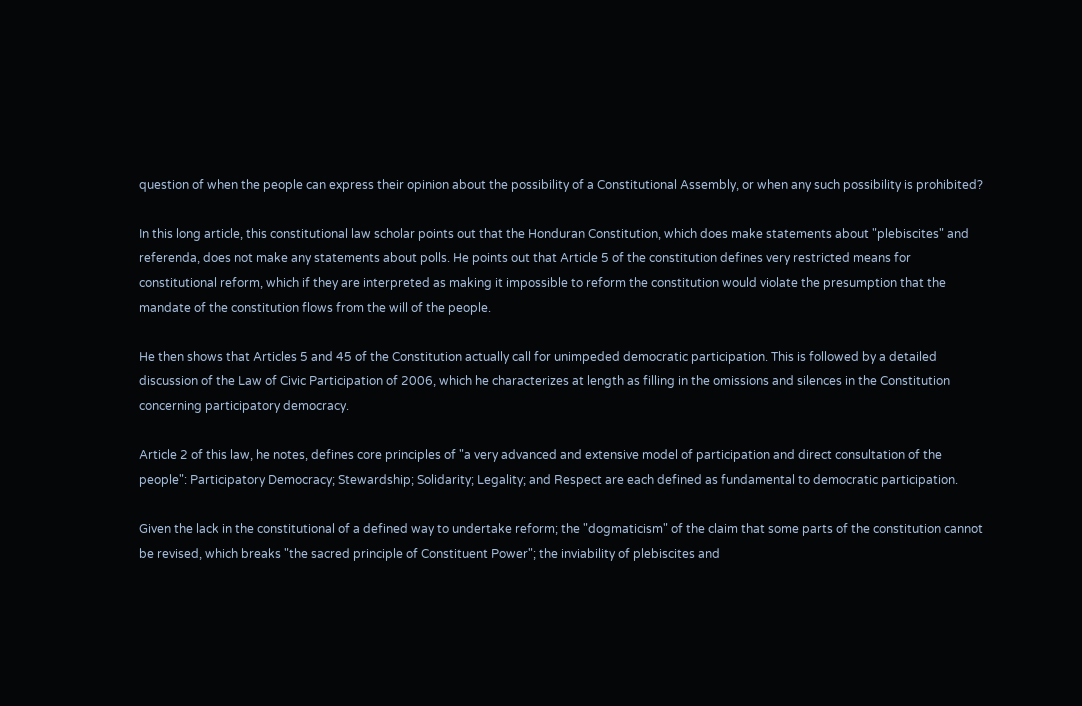question of when the people can express their opinion about the possibility of a Constitutional Assembly, or when any such possibility is prohibited?

In this long article, this constitutional law scholar points out that the Honduran Constitution, which does make statements about "plebiscites" and referenda, does not make any statements about polls. He points out that Article 5 of the constitution defines very restricted means for constitutional reform, which if they are interpreted as making it impossible to reform the constitution would violate the presumption that the mandate of the constitution flows from the will of the people.

He then shows that Articles 5 and 45 of the Constitution actually call for unimpeded democratic participation. This is followed by a detailed discussion of the Law of Civic Participation of 2006, which he characterizes at length as filling in the omissions and silences in the Constitution concerning participatory democracy.

Article 2 of this law, he notes, defines core principles of "a very advanced and extensive model of participation and direct consultation of the people": Participatory Democracy; Stewardship; Solidarity; Legality; and Respect are each defined as fundamental to democratic participation.

Given the lack in the constitutional of a defined way to undertake reform; the "dogmaticism" of the claim that some parts of the constitution cannot be revised, which breaks "the sacred principle of Constituent Power"; the inviability of plebiscites and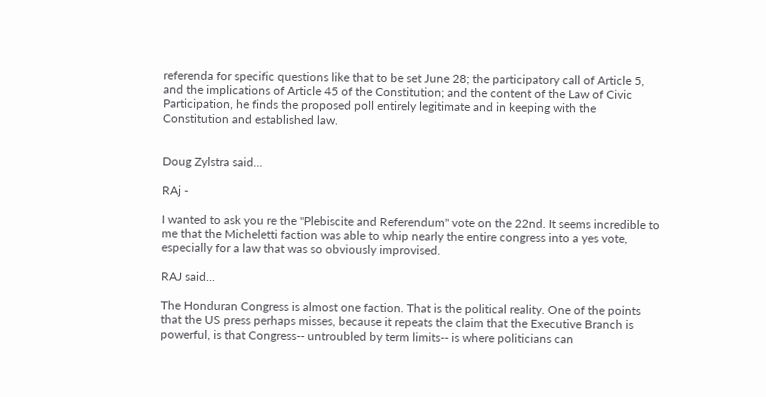referenda for specific questions like that to be set June 28; the participatory call of Article 5, and the implications of Article 45 of the Constitution; and the content of the Law of Civic Participation, he finds the proposed poll entirely legitimate and in keeping with the Constitution and established law.


Doug Zylstra said...

RAj -

I wanted to ask you re the "Plebiscite and Referendum" vote on the 22nd. It seems incredible to me that the Micheletti faction was able to whip nearly the entire congress into a yes vote, especially for a law that was so obviously improvised.

RAJ said...

The Honduran Congress is almost one faction. That is the political reality. One of the points that the US press perhaps misses, because it repeats the claim that the Executive Branch is powerful, is that Congress-- untroubled by term limits-- is where politicians can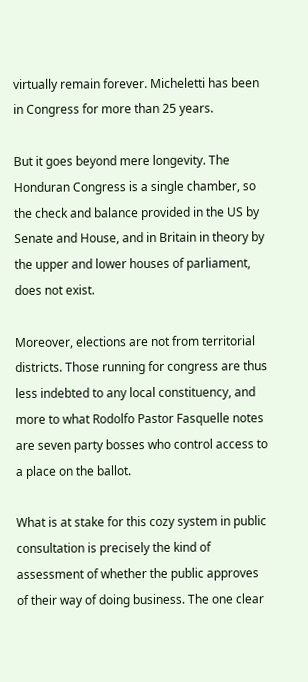virtually remain forever. Micheletti has been in Congress for more than 25 years.

But it goes beyond mere longevity. The Honduran Congress is a single chamber, so the check and balance provided in the US by Senate and House, and in Britain in theory by the upper and lower houses of parliament, does not exist.

Moreover, elections are not from territorial districts. Those running for congress are thus less indebted to any local constituency, and more to what Rodolfo Pastor Fasquelle notes are seven party bosses who control access to a place on the ballot.

What is at stake for this cozy system in public consultation is precisely the kind of assessment of whether the public approves of their way of doing business. The one clear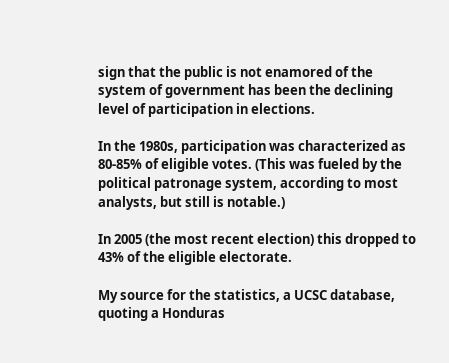sign that the public is not enamored of the system of government has been the declining level of participation in elections.

In the 1980s, participation was characterized as 80-85% of eligible votes. (This was fueled by the political patronage system, according to most analysts, but still is notable.)

In 2005 (the most recent election) this dropped to 43% of the eligible electorate.

My source for the statistics, a UCSC database, quoting a Honduras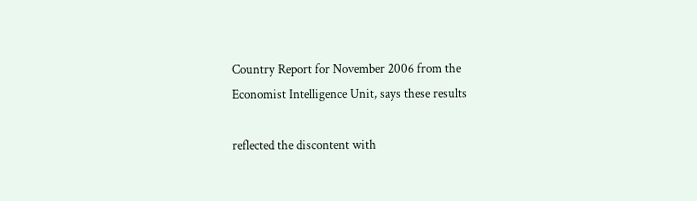Country Report for November 2006 from the Economist Intelligence Unit, says these results

reflected the discontent with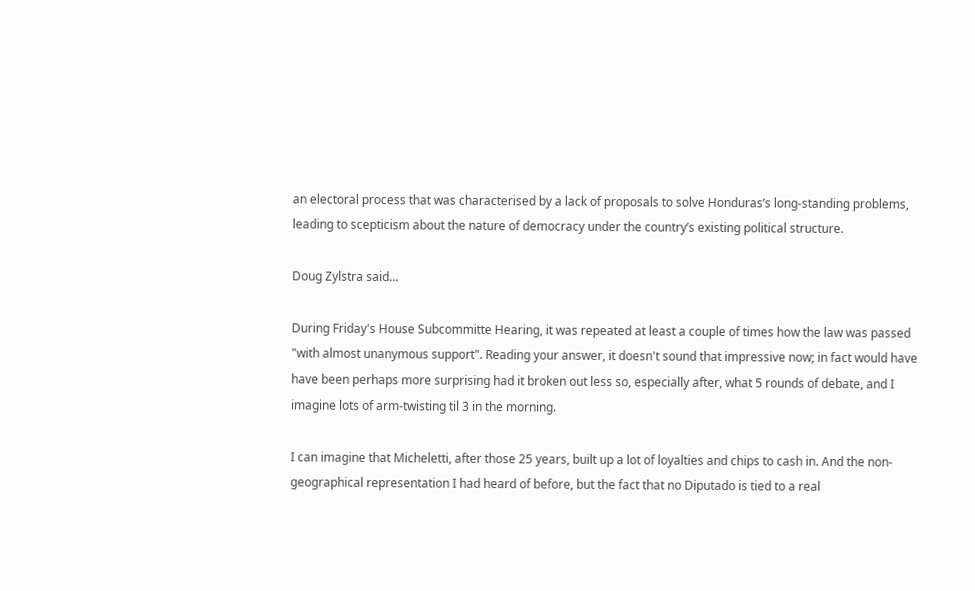an electoral process that was characterised by a lack of proposals to solve Honduras’s long-standing problems, leading to scepticism about the nature of democracy under the country’s existing political structure.

Doug Zylstra said...

During Friday's House Subcommitte Hearing, it was repeated at least a couple of times how the law was passed "with almost unanymous support". Reading your answer, it doesn't sound that impressive now; in fact would have have been perhaps more surprising had it broken out less so, especially after, what 5 rounds of debate, and I imagine lots of arm-twisting til 3 in the morning.

I can imagine that Micheletti, after those 25 years, built up a lot of loyalties and chips to cash in. And the non-geographical representation I had heard of before, but the fact that no Diputado is tied to a real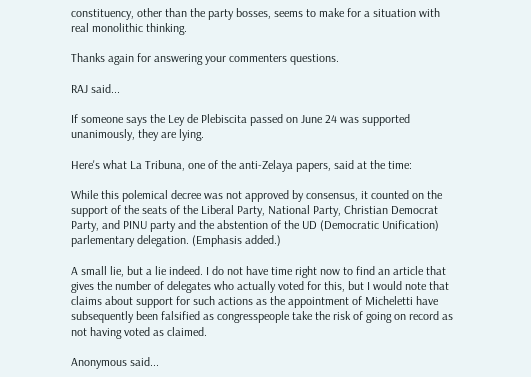constituency, other than the party bosses, seems to make for a situation with real monolithic thinking.

Thanks again for answering your commenters questions.

RAJ said...

If someone says the Ley de Plebiscita passed on June 24 was supported unanimously, they are lying.

Here's what La Tribuna, one of the anti-Zelaya papers, said at the time:

While this polemical decree was not approved by consensus, it counted on the support of the seats of the Liberal Party, National Party, Christian Democrat Party, and PINU party and the abstention of the UD (Democratic Unification) parlementary delegation. (Emphasis added.)

A small lie, but a lie indeed. I do not have time right now to find an article that gives the number of delegates who actually voted for this, but I would note that claims about support for such actions as the appointment of Micheletti have subsequently been falsified as congresspeople take the risk of going on record as not having voted as claimed.

Anonymous said...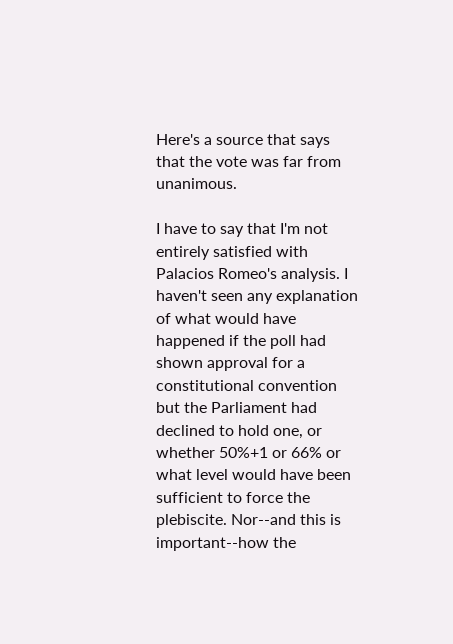Here's a source that says that the vote was far from unanimous.

I have to say that I'm not entirely satisfied with Palacios Romeo's analysis. I haven't seen any explanation of what would have happened if the poll had shown approval for a constitutional convention but the Parliament had declined to hold one, or whether 50%+1 or 66% or what level would have been sufficient to force the plebiscite. Nor--and this is important--how the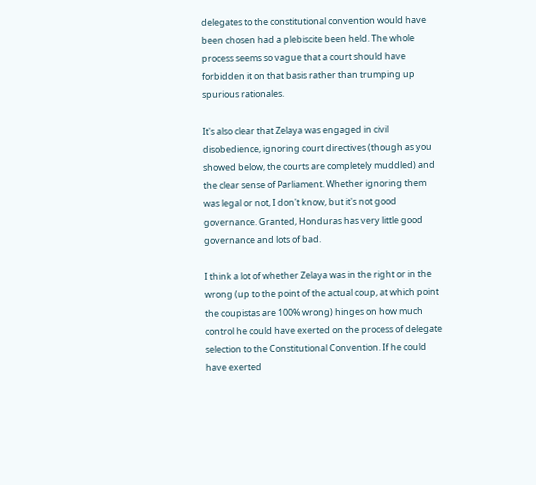delegates to the constitutional convention would have been chosen had a plebiscite been held. The whole process seems so vague that a court should have forbidden it on that basis rather than trumping up spurious rationales.

It's also clear that Zelaya was engaged in civil disobedience, ignoring court directives (though as you showed below, the courts are completely muddled) and the clear sense of Parliament. Whether ignoring them was legal or not, I don't know, but it's not good governance. Granted, Honduras has very little good governance and lots of bad.

I think a lot of whether Zelaya was in the right or in the wrong (up to the point of the actual coup, at which point the coupistas are 100% wrong) hinges on how much control he could have exerted on the process of delegate selection to the Constitutional Convention. If he could have exerted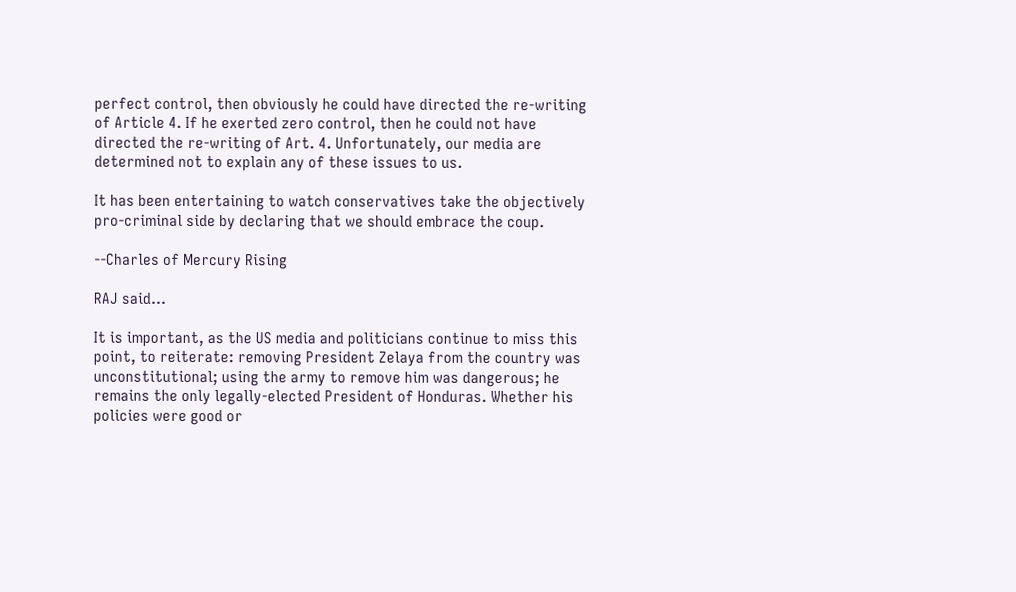perfect control, then obviously he could have directed the re-writing of Article 4. If he exerted zero control, then he could not have directed the re-writing of Art. 4. Unfortunately, our media are determined not to explain any of these issues to us.

It has been entertaining to watch conservatives take the objectively pro-criminal side by declaring that we should embrace the coup.

--Charles of Mercury Rising

RAJ said...

It is important, as the US media and politicians continue to miss this point, to reiterate: removing President Zelaya from the country was unconstitutional; using the army to remove him was dangerous; he remains the only legally-elected President of Honduras. Whether his policies were good or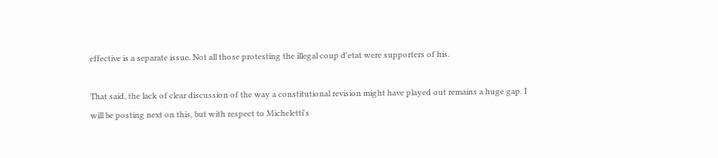effective is a separate issue. Not all those protesting the illegal coup d'etat were supporters of his.

That said, the lack of clear discussion of the way a constitutional revision might have played out remains a huge gap. I will be posting next on this, but with respect to Micheletti's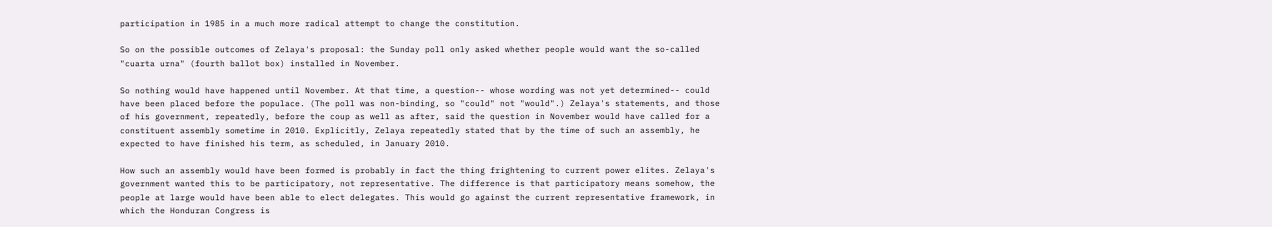participation in 1985 in a much more radical attempt to change the constitution.

So on the possible outcomes of Zelaya's proposal: the Sunday poll only asked whether people would want the so-called "cuarta urna" (fourth ballot box) installed in November.

So nothing would have happened until November. At that time, a question-- whose wording was not yet determined-- could have been placed before the populace. (The poll was non-binding, so "could" not "would".) Zelaya's statements, and those of his government, repeatedly, before the coup as well as after, said the question in November would have called for a constituent assembly sometime in 2010. Explicitly, Zelaya repeatedly stated that by the time of such an assembly, he expected to have finished his term, as scheduled, in January 2010.

How such an assembly would have been formed is probably in fact the thing frightening to current power elites. Zelaya's government wanted this to be participatory, not representative. The difference is that participatory means somehow, the people at large would have been able to elect delegates. This would go against the current representative framework, in which the Honduran Congress is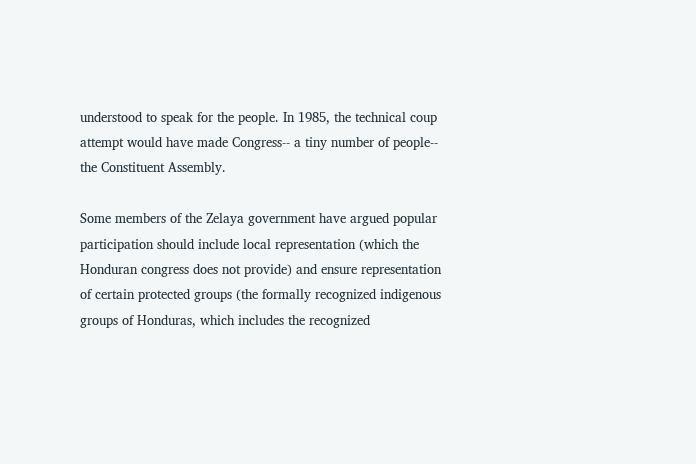understood to speak for the people. In 1985, the technical coup attempt would have made Congress-- a tiny number of people-- the Constituent Assembly.

Some members of the Zelaya government have argued popular participation should include local representation (which the Honduran congress does not provide) and ensure representation of certain protected groups (the formally recognized indigenous groups of Honduras, which includes the recognized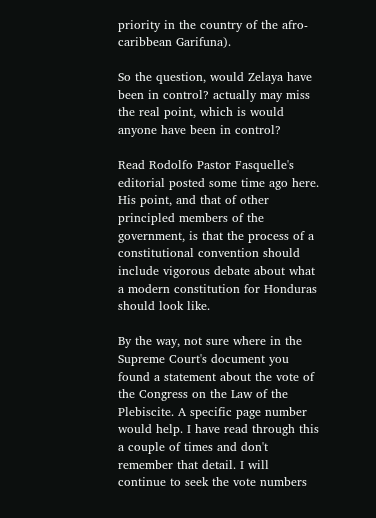priority in the country of the afro-caribbean Garifuna).

So the question, would Zelaya have been in control? actually may miss the real point, which is would anyone have been in control?

Read Rodolfo Pastor Fasquelle's editorial posted some time ago here. His point, and that of other principled members of the government, is that the process of a constitutional convention should include vigorous debate about what a modern constitution for Honduras should look like.

By the way, not sure where in the Supreme Court's document you found a statement about the vote of the Congress on the Law of the Plebiscite. A specific page number would help. I have read through this a couple of times and don't remember that detail. I will continue to seek the vote numbers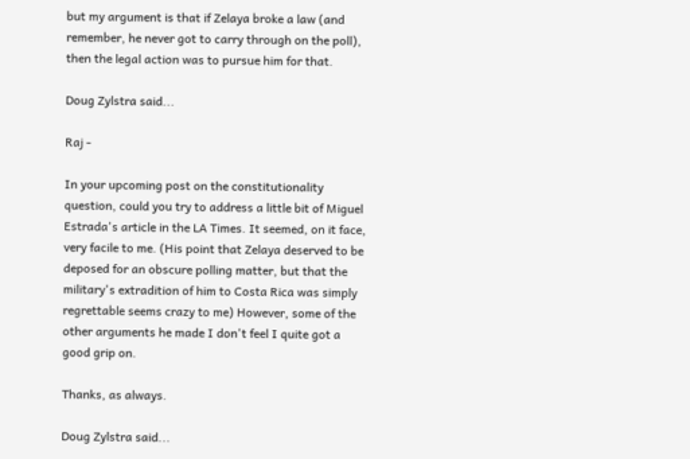but my argument is that if Zelaya broke a law (and remember, he never got to carry through on the poll), then the legal action was to pursue him for that.

Doug Zylstra said...

Raj -

In your upcoming post on the constitutionality question, could you try to address a little bit of Miguel Estrada's article in the LA Times. It seemed, on it face, very facile to me. (His point that Zelaya deserved to be deposed for an obscure polling matter, but that the military's extradition of him to Costa Rica was simply regrettable seems crazy to me) However, some of the other arguments he made I don't feel I quite got a good grip on.

Thanks, as always.

Doug Zylstra said...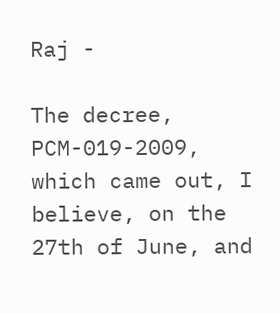Raj -

The decree, PCM-019-2009, which came out, I believe, on the 27th of June, and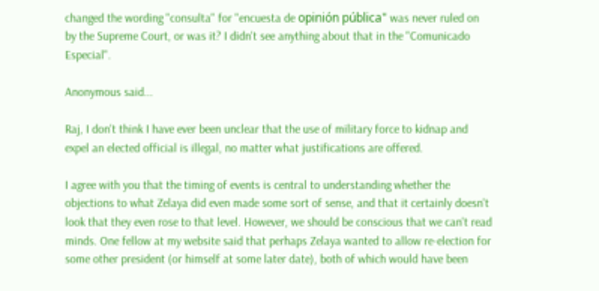changed the wording "consulta" for "encuesta de opinión pública" was never ruled on by the Supreme Court, or was it? I didn't see anything about that in the "Comunicado Especial".

Anonymous said...

Raj, I don't think I have ever been unclear that the use of military force to kidnap and expel an elected official is illegal, no matter what justifications are offered.

I agree with you that the timing of events is central to understanding whether the objections to what Zelaya did even made some sort of sense, and that it certainly doesn't look that they even rose to that level. However, we should be conscious that we can't read minds. One fellow at my website said that perhaps Zelaya wanted to allow re-election for some other president (or himself at some later date), both of which would have been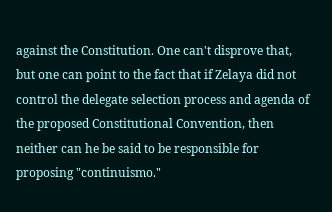against the Constitution. One can't disprove that, but one can point to the fact that if Zelaya did not control the delegate selection process and agenda of the proposed Constitutional Convention, then neither can he be said to be responsible for proposing "continuismo."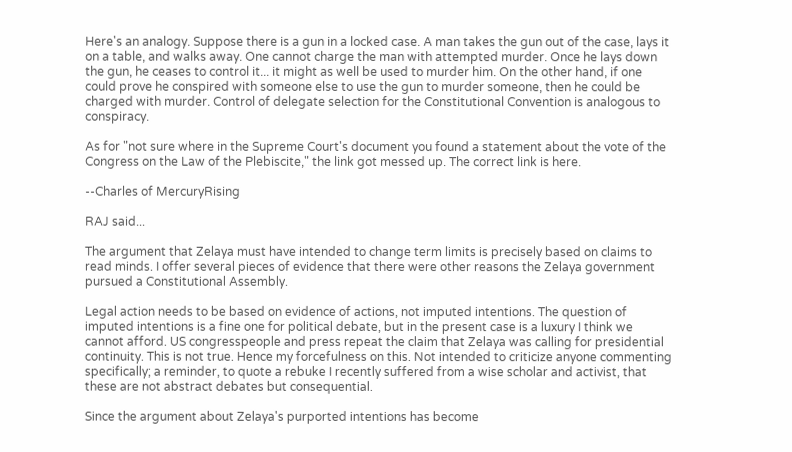Here's an analogy. Suppose there is a gun in a locked case. A man takes the gun out of the case, lays it on a table, and walks away. One cannot charge the man with attempted murder. Once he lays down the gun, he ceases to control it... it might as well be used to murder him. On the other hand, if one could prove he conspired with someone else to use the gun to murder someone, then he could be charged with murder. Control of delegate selection for the Constitutional Convention is analogous to conspiracy.

As for "not sure where in the Supreme Court's document you found a statement about the vote of the Congress on the Law of the Plebiscite," the link got messed up. The correct link is here.

--Charles of MercuryRising

RAJ said...

The argument that Zelaya must have intended to change term limits is precisely based on claims to read minds. I offer several pieces of evidence that there were other reasons the Zelaya government pursued a Constitutional Assembly.

Legal action needs to be based on evidence of actions, not imputed intentions. The question of imputed intentions is a fine one for political debate, but in the present case is a luxury I think we cannot afford. US congresspeople and press repeat the claim that Zelaya was calling for presidential continuity. This is not true. Hence my forcefulness on this. Not intended to criticize anyone commenting specifically; a reminder, to quote a rebuke I recently suffered from a wise scholar and activist, that these are not abstract debates but consequential.

Since the argument about Zelaya's purported intentions has become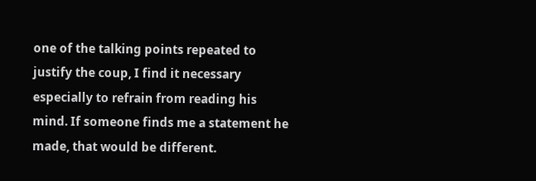one of the talking points repeated to justify the coup, I find it necessary especially to refrain from reading his mind. If someone finds me a statement he made, that would be different.